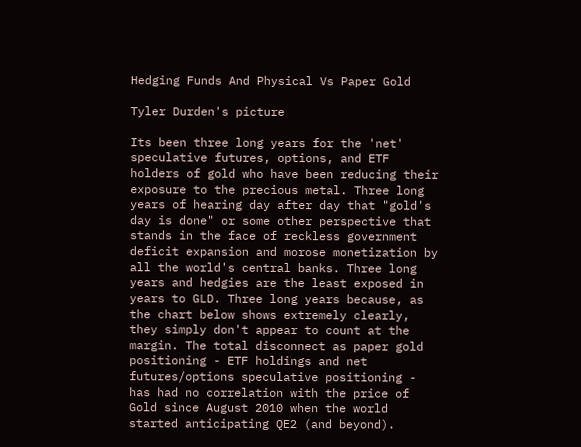Hedging Funds And Physical Vs Paper Gold

Tyler Durden's picture

Its been three long years for the 'net' speculative futures, options, and ETF holders of gold who have been reducing their exposure to the precious metal. Three long years of hearing day after day that "gold's day is done" or some other perspective that stands in the face of reckless government deficit expansion and morose monetization by all the world's central banks. Three long years and hedgies are the least exposed in years to GLD. Three long years because, as the chart below shows extremely clearly, they simply don't appear to count at the margin. The total disconnect as paper gold positioning - ETF holdings and net futures/options speculative positioning -  has had no correlation with the price of Gold since August 2010 when the world started anticipating QE2 (and beyond).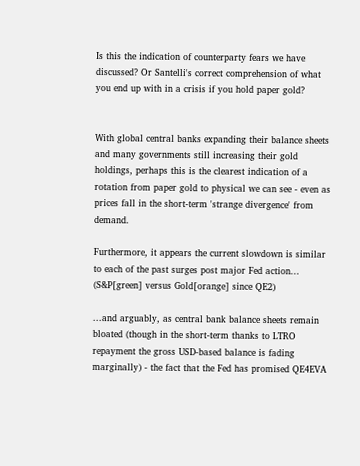Is this the indication of counterparty fears we have discussed? Or Santelli's correct comprehension of what you end up with in a crisis if you hold paper gold?


With global central banks expanding their balance sheets and many governments still increasing their gold holdings, perhaps this is the clearest indication of a rotation from paper gold to physical we can see - even as prices fall in the short-term 'strange divergence' from demand.

Furthermore, it appears the current slowdown is similar to each of the past surges post major Fed action... (S&P[green] versus Gold[orange] since QE2)

...and arguably, as central bank balance sheets remain bloated (though in the short-term thanks to LTRO repayment the gross USD-based balance is fading marginally) - the fact that the Fed has promised QE4EVA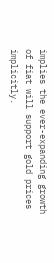implies the ever-expanding growth of fiat will support gold prices implicitly.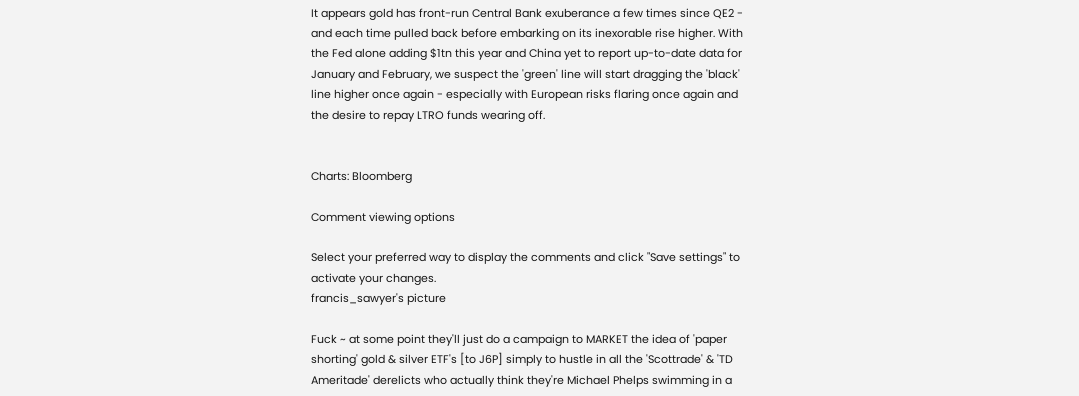It appears gold has front-run Central Bank exuberance a few times since QE2 - and each time pulled back before embarking on its inexorable rise higher. With the Fed alone adding $1tn this year and China yet to report up-to-date data for January and February, we suspect the 'green' line will start dragging the 'black' line higher once again - especially with European risks flaring once again and the desire to repay LTRO funds wearing off.


Charts: Bloomberg

Comment viewing options

Select your preferred way to display the comments and click "Save settings" to activate your changes.
francis_sawyer's picture

Fuck ~ at some point they'll just do a campaign to MARKET the idea of 'paper shorting' gold & silver ETF's [to J6P] simply to hustle in all the 'Scottrade' & 'TD Ameritade' derelicts who actually think they're Michael Phelps swimming in a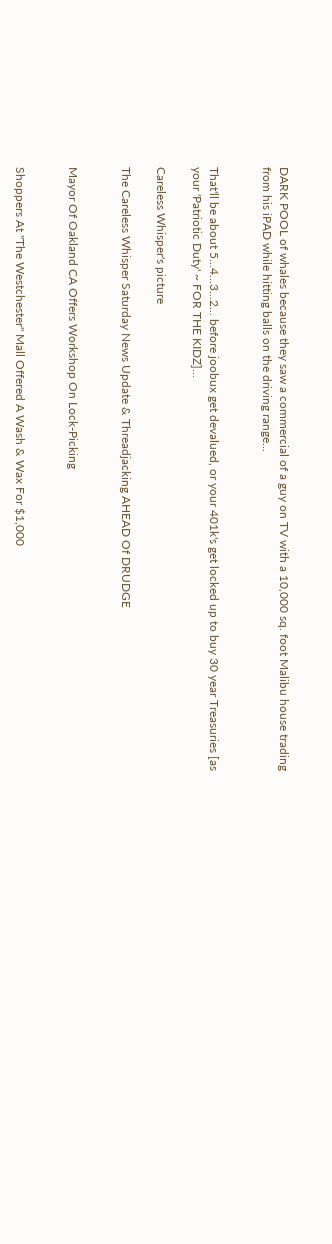DARK POOL of whales because they saw a commercial of a guy on TV with a 10,000 sq. foot Malibu house trading from his iPAD while hitting balls on the driving range...


That'll be about 5...4...3...2... before joobux get devalued, or your 401k's get locked up to buy 30 year Treasuries [as your 'Patriotic Duty' ~ FOR THE KIDZ]...

Careless Whisper's picture

The Careless Whisper Saturday News Update & Threadjacking AHEAD Of DRUDGE


Mayor Of Oakland CA Offers Workshop On Lock-Picking


Shoppers At "The Westchester" Mall Offered A Wash & Wax For $1,000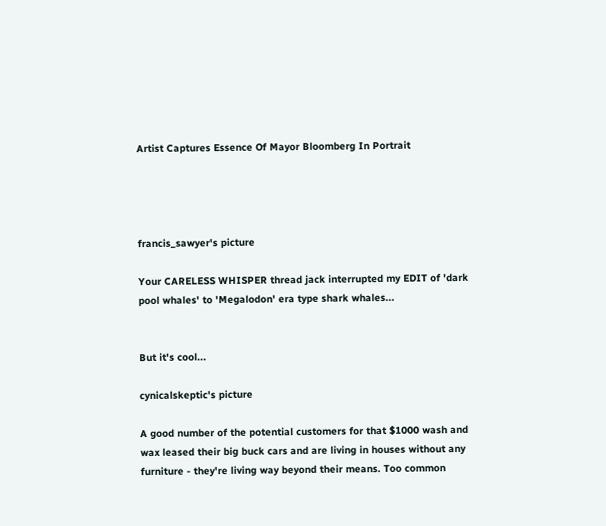Artist Captures Essence Of Mayor Bloomberg In Portrait




francis_sawyer's picture

Your CARELESS WHISPER thread jack interrupted my EDIT of 'dark pool whales' to 'Megalodon' era type shark whales...


But it's cool...

cynicalskeptic's picture

A good number of the potential customers for that $1000 wash and wax leased their big buck cars and are living in houses without any furniture - they're living way beyond their means. Too common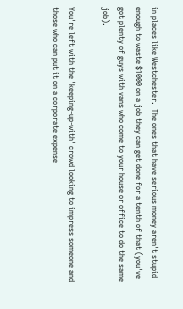in places like Westchester.  The ones that have serious money aren't stupid enough to waste $1000 on a job they can get done for a tenth of that (you've got plenty of guys with vans who come to your house or office to do the same job).

You're left with the 'keeping-up-with' crowd looking to impress someone and those who can put it on a corporate expense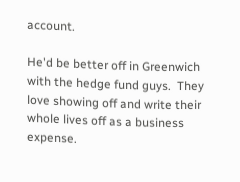account.

He'd be better off in Greenwich with the hedge fund guys.  They love showing off and write their whole lives off as a business expense.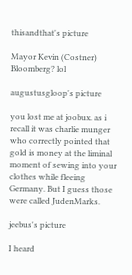thisandthat's picture

Mayor Kevin (Costner) Bloomberg? lol

augustusgloop's picture

you lost me at joobux. as i recall it was charlie munger who correctly pointed that gold is money at the liminal moment of sewing into your clothes while fleeing Germany. But I guess those were called JudenMarks.

jeebus's picture

I heard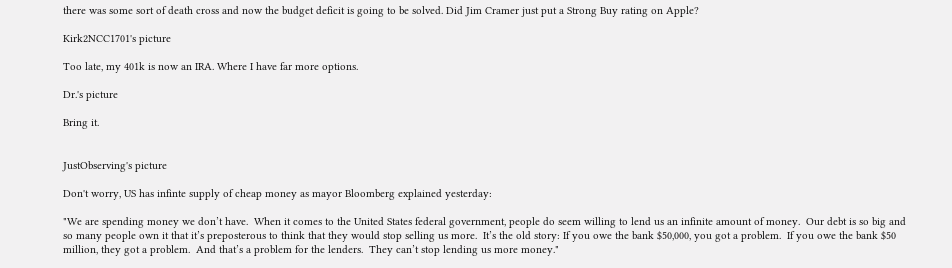there was some sort of death cross and now the budget deficit is going to be solved. Did Jim Cramer just put a Strong Buy rating on Apple?

Kirk2NCC1701's picture

Too late, my 401k is now an IRA. Where I have far more options.

Dr.'s picture

Bring it.


JustObserving's picture

Don't worry, US has infinte supply of cheap money as mayor Bloomberg explained yesterday:

"We are spending money we don’t have.  When it comes to the United States federal government, people do seem willing to lend us an infinite amount of money.  Our debt is so big and so many people own it that it’s preposterous to think that they would stop selling us more.  It’s the old story: If you owe the bank $50,000, you got a problem.  If you owe the bank $50 million, they got a problem.  And that’s a problem for the lenders.  They can’t stop lending us more money."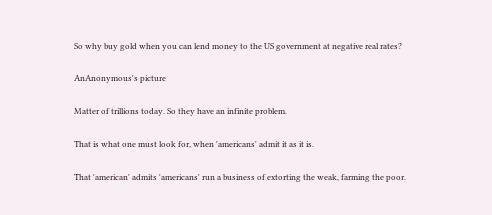So why buy gold when you can lend money to the US government at negative real rates?

AnAnonymous's picture

Matter of trillions today. So they have an infinite problem.

That is what one must look for, when 'americans' admit it as it is.

That 'american' admits 'americans' run a business of extorting the weak, farming the poor.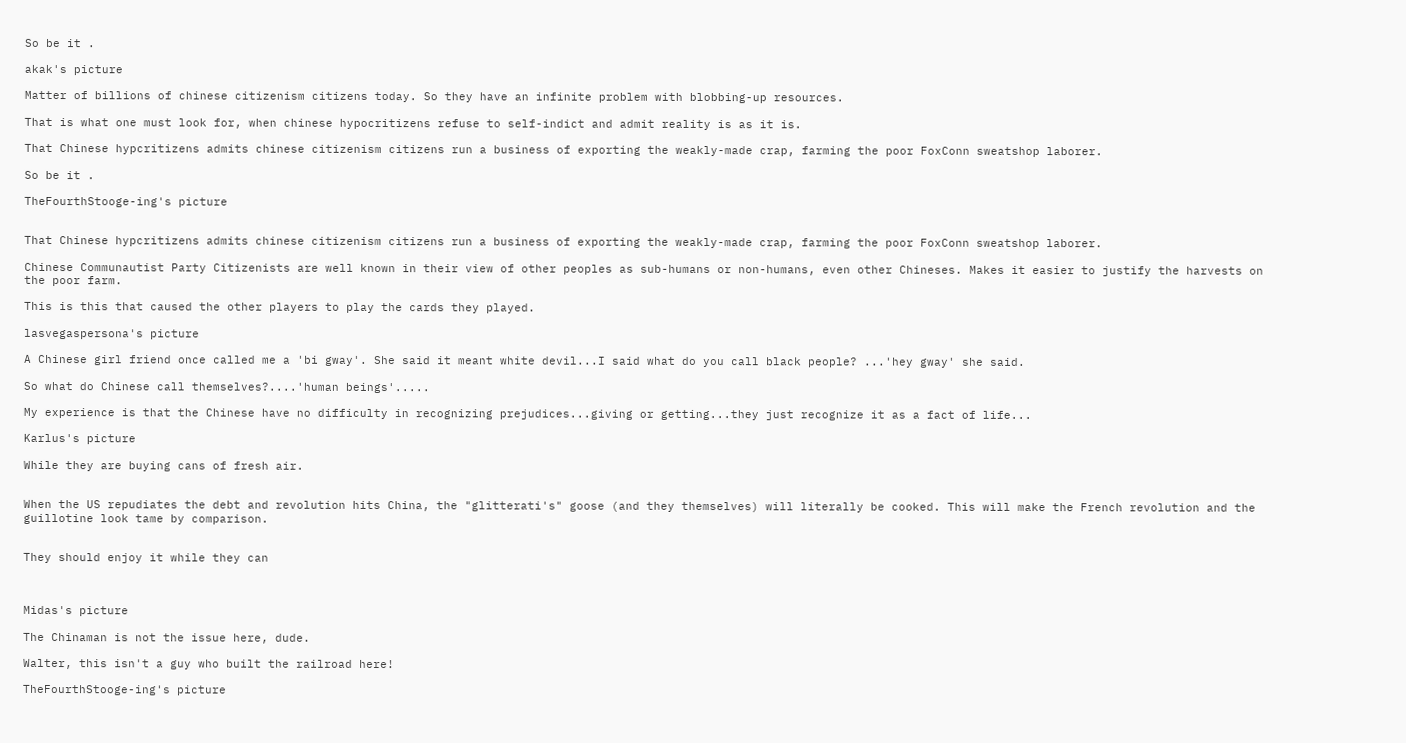So be it .

akak's picture

Matter of billions of chinese citizenism citizens today. So they have an infinite problem with blobbing-up resources.

That is what one must look for, when chinese hypocritizens refuse to self-indict and admit reality is as it is.

That Chinese hypcritizens admits chinese citizenism citizens run a business of exporting the weakly-made crap, farming the poor FoxConn sweatshop laborer.

So be it .

TheFourthStooge-ing's picture


That Chinese hypcritizens admits chinese citizenism citizens run a business of exporting the weakly-made crap, farming the poor FoxConn sweatshop laborer.

Chinese Communautist Party Citizenists are well known in their view of other peoples as sub-humans or non-humans, even other Chineses. Makes it easier to justify the harvests on the poor farm.

This is this that caused the other players to play the cards they played.

lasvegaspersona's picture

A Chinese girl friend once called me a 'bi gway'. She said it meant white devil...I said what do you call black people? ...'hey gway' she said.

So what do Chinese call themselves?....'human beings'.....

My experience is that the Chinese have no difficulty in recognizing prejudices...giving or getting...they just recognize it as a fact of life...

Karlus's picture

While they are buying cans of fresh air.


When the US repudiates the debt and revolution hits China, the "glitterati's" goose (and they themselves) will literally be cooked. This will make the French revolution and the guillotine look tame by comparison.


They should enjoy it while they can



Midas's picture

The Chinaman is not the issue here, dude.

Walter, this isn't a guy who built the railroad here!

TheFourthStooge-ing's picture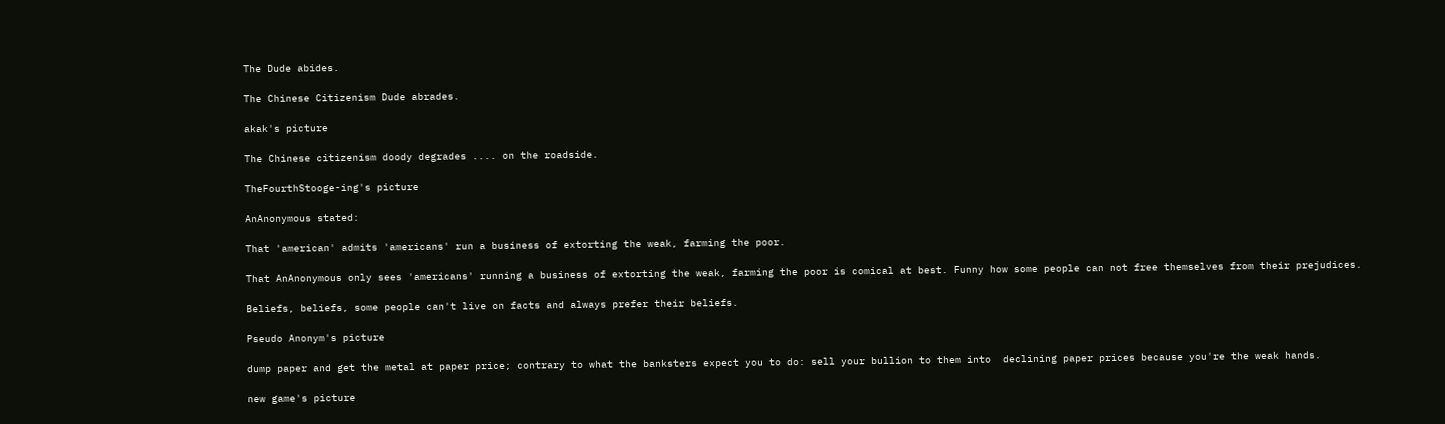The Dude abides.

The Chinese Citizenism Dude abrades.

akak's picture

The Chinese citizenism doody degrades .... on the roadside.

TheFourthStooge-ing's picture

AnAnonymous stated:

That 'american' admits 'americans' run a business of extorting the weak, farming the poor.

That AnAnonymous only sees 'americans' running a business of extorting the weak, farming the poor is comical at best. Funny how some people can not free themselves from their prejudices.

Beliefs, beliefs, some people can't live on facts and always prefer their beliefs.

Pseudo Anonym's picture

dump paper and get the metal at paper price; contrary to what the banksters expect you to do: sell your bullion to them into  declining paper prices because you're the weak hands.

new game's picture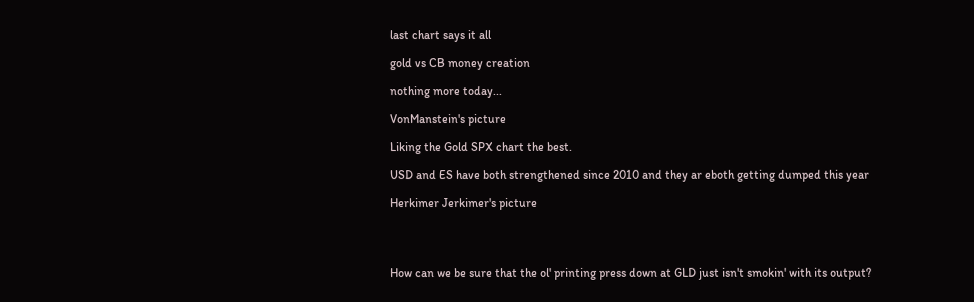last chart says it all

gold vs CB money creation

nothing more today...

VonManstein's picture

Liking the Gold SPX chart the best.

USD and ES have both strengthened since 2010 and they ar eboth getting dumped this year

Herkimer Jerkimer's picture




How can we be sure that the ol' printing press down at GLD just isn't smokin' with its output?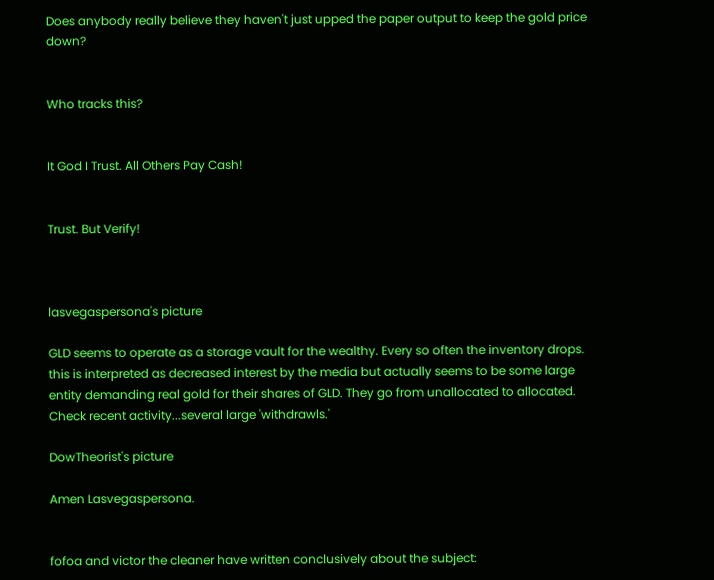Does anybody really believe they haven't just upped the paper output to keep the gold price down?


Who tracks this?


It God I Trust. All Others Pay Cash!


Trust. But Verify!



lasvegaspersona's picture

GLD seems to operate as a storage vault for the wealthy. Every so often the inventory drops. this is interpreted as decreased interest by the media but actually seems to be some large entity demanding real gold for their shares of GLD. They go from unallocated to allocated. Check recent activity...several large 'withdrawls.'

DowTheorist's picture

Amen Lasvegaspersona.


fofoa and victor the cleaner have written conclusively about the subject: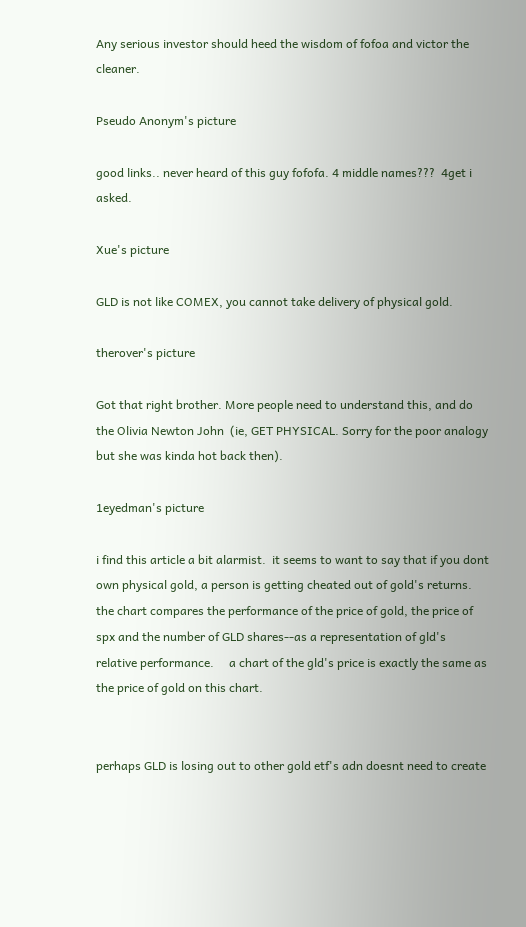Any serious investor should heed the wisdom of fofoa and victor the cleaner.

Pseudo Anonym's picture

good links.. never heard of this guy fofofa. 4 middle names???  4get i asked.

Xue's picture

GLD is not like COMEX, you cannot take delivery of physical gold.

therover's picture

Got that right brother. More people need to understand this, and do the Olivia Newton John  (ie, GET PHYSICAL. Sorry for the poor analogy but she was kinda hot back then).

1eyedman's picture

i find this article a bit alarmist.  it seems to want to say that if you dont own physical gold, a person is getting cheated out of gold's returns.  the chart compares the performance of the price of gold, the price of spx and the number of GLD shares--as a representation of gld's relative performance.     a chart of the gld's price is exactly the same as the price of gold on this chart.


perhaps GLD is losing out to other gold etf's adn doesnt need to create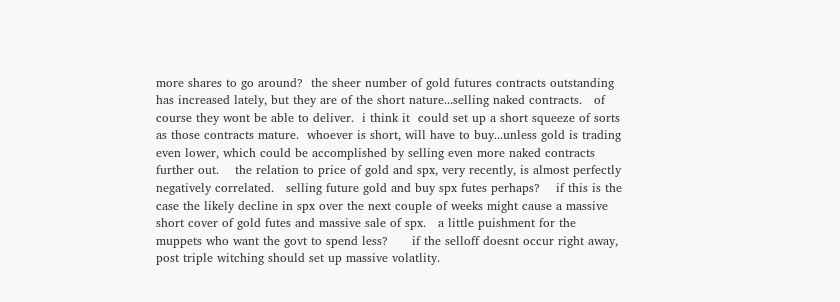more shares to go around?  the sheer number of gold futures contracts outstanding has increased lately, but they are of the short nature...selling naked contracts.   of course they wont be able to deliver.  i think it  could set up a short squeeze of sorts as those contracts mature.  whoever is short, will have to buy...unless gold is trading even lower, which could be accomplished by selling even more naked contracts further out.    the relation to price of gold and spx, very recently, is almost perfectly negatively correlated.   selling future gold and buy spx futes perhaps?    if this is the case the likely decline in spx over the next couple of weeks might cause a massive short cover of gold futes and massive sale of spx.   a little puishment for the muppets who want the govt to spend less?      if the selloff doesnt occur right away, post triple witching should set up massive volatlity.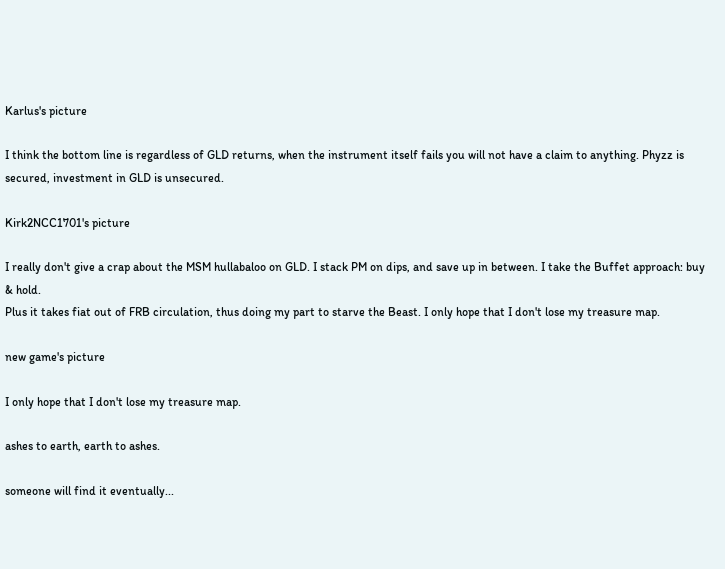Karlus's picture

I think the bottom line is regardless of GLD returns, when the instrument itself fails you will not have a claim to anything. Phyzz is secured, investment in GLD is unsecured.

Kirk2NCC1701's picture

I really don't give a crap about the MSM hullabaloo on GLD. I stack PM on dips, and save up in between. I take the Buffet approach: buy & hold.
Plus it takes fiat out of FRB circulation, thus doing my part to starve the Beast. I only hope that I don't lose my treasure map.

new game's picture

I only hope that I don't lose my treasure map.

ashes to earth, earth to ashes.

someone will find it eventually...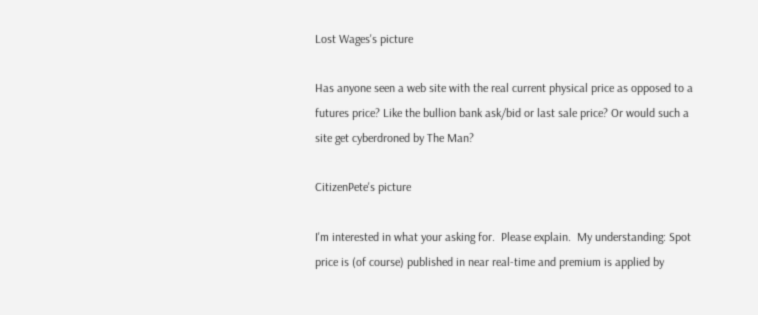Lost Wages's picture

Has anyone seen a web site with the real current physical price as opposed to a futures price? Like the bullion bank ask/bid or last sale price? Or would such a site get cyberdroned by The Man?

CitizenPete's picture

I'm interested in what your asking for.  Please explain.  My understanding: Spot price is (of course) published in near real-time and premium is applied by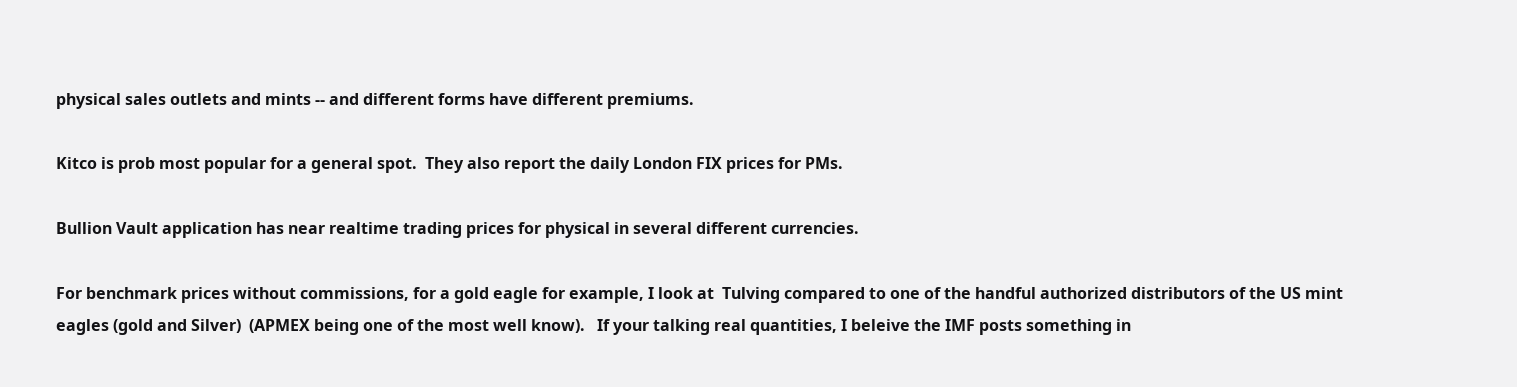physical sales outlets and mints -- and different forms have different premiums.

Kitco is prob most popular for a general spot.  They also report the daily London FIX prices for PMs.

Bullion Vault application has near realtime trading prices for physical in several different currencies.

For benchmark prices without commissions, for a gold eagle for example, I look at  Tulving compared to one of the handful authorized distributors of the US mint eagles (gold and Silver)  (APMEX being one of the most well know).   If your talking real quantities, I beleive the IMF posts something in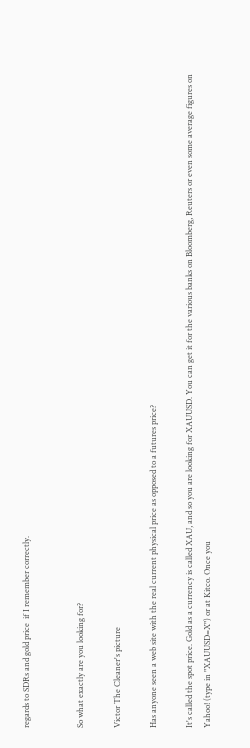regards to SDRs and gold price  if I remember correctly.


So what exactly are you looking for?

Victor The Cleaner's picture

Has anyone seen a web site with the real current physical price as opposed to a futures price?

It's called the spot price. Gold as a currency is called XAU, and so you are looking for XAUUSD. You can get it for the various banks on Bloomberg, Reuters or even some average figures on Yahoo! (type in "XAUUSD=X") or at Kitco. Once you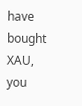have bought XAU, you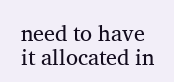need to have it allocated in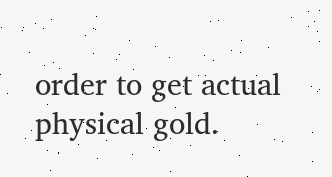order to get actual physical gold.